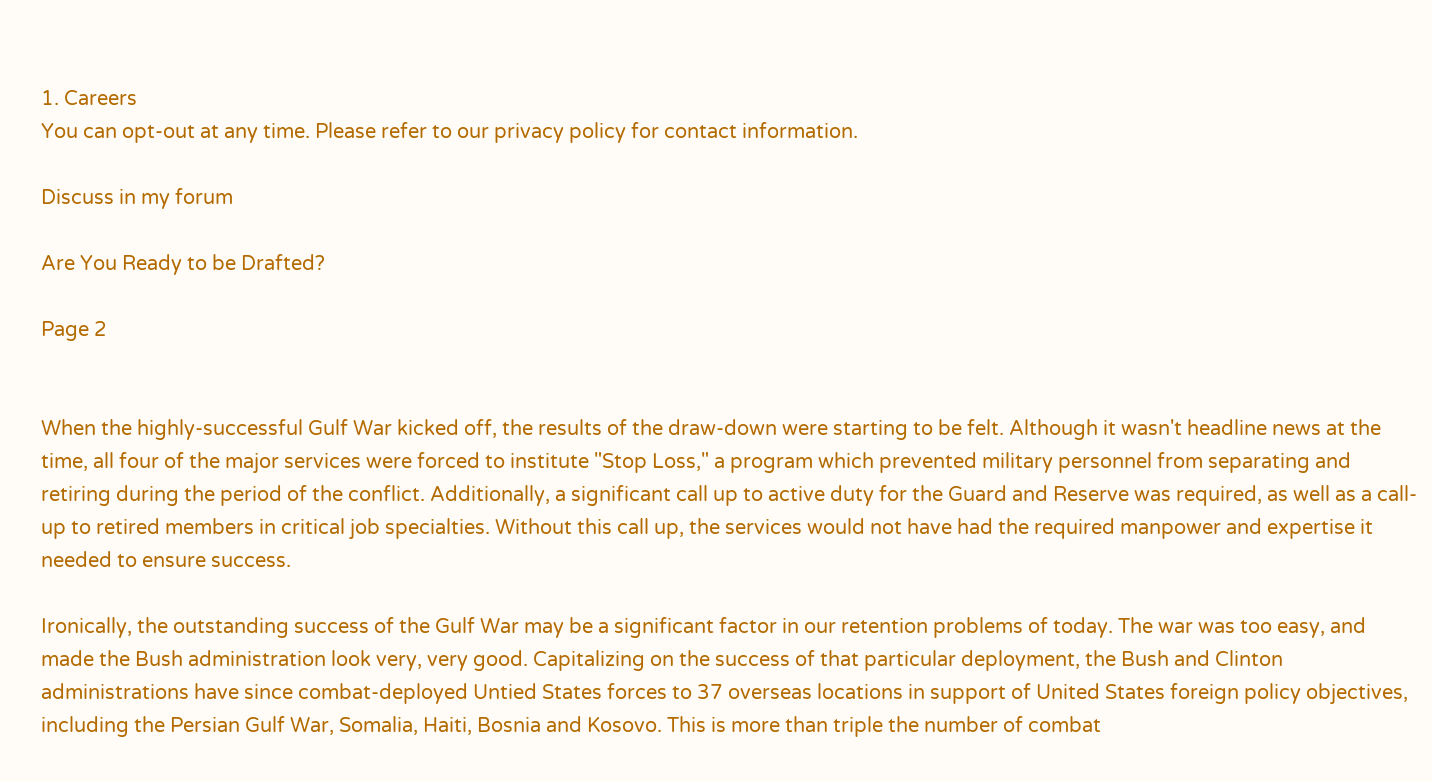1. Careers
You can opt-out at any time. Please refer to our privacy policy for contact information.

Discuss in my forum

Are You Ready to be Drafted?

Page 2


When the highly-successful Gulf War kicked off, the results of the draw-down were starting to be felt. Although it wasn't headline news at the time, all four of the major services were forced to institute "Stop Loss," a program which prevented military personnel from separating and retiring during the period of the conflict. Additionally, a significant call up to active duty for the Guard and Reserve was required, as well as a call-up to retired members in critical job specialties. Without this call up, the services would not have had the required manpower and expertise it needed to ensure success.

Ironically, the outstanding success of the Gulf War may be a significant factor in our retention problems of today. The war was too easy, and made the Bush administration look very, very good. Capitalizing on the success of that particular deployment, the Bush and Clinton administrations have since combat-deployed Untied States forces to 37 overseas locations in support of United States foreign policy objectives, including the Persian Gulf War, Somalia, Haiti, Bosnia and Kosovo. This is more than triple the number of combat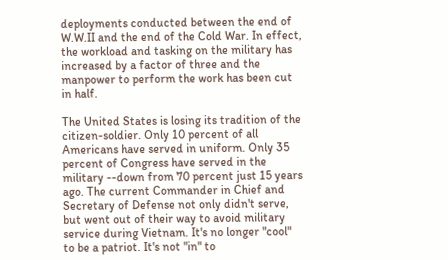deployments conducted between the end of W.W.II and the end of the Cold War. In effect, the workload and tasking on the military has increased by a factor of three and the manpower to perform the work has been cut in half.

The United States is losing its tradition of the citizen-soldier. Only 10 percent of all Americans have served in uniform. Only 35 percent of Congress have served in the military --down from 70 percent just 15 years ago. The current Commander in Chief and Secretary of Defense not only didn't serve, but went out of their way to avoid military service during Vietnam. It's no longer "cool" to be a patriot. It's not "in" to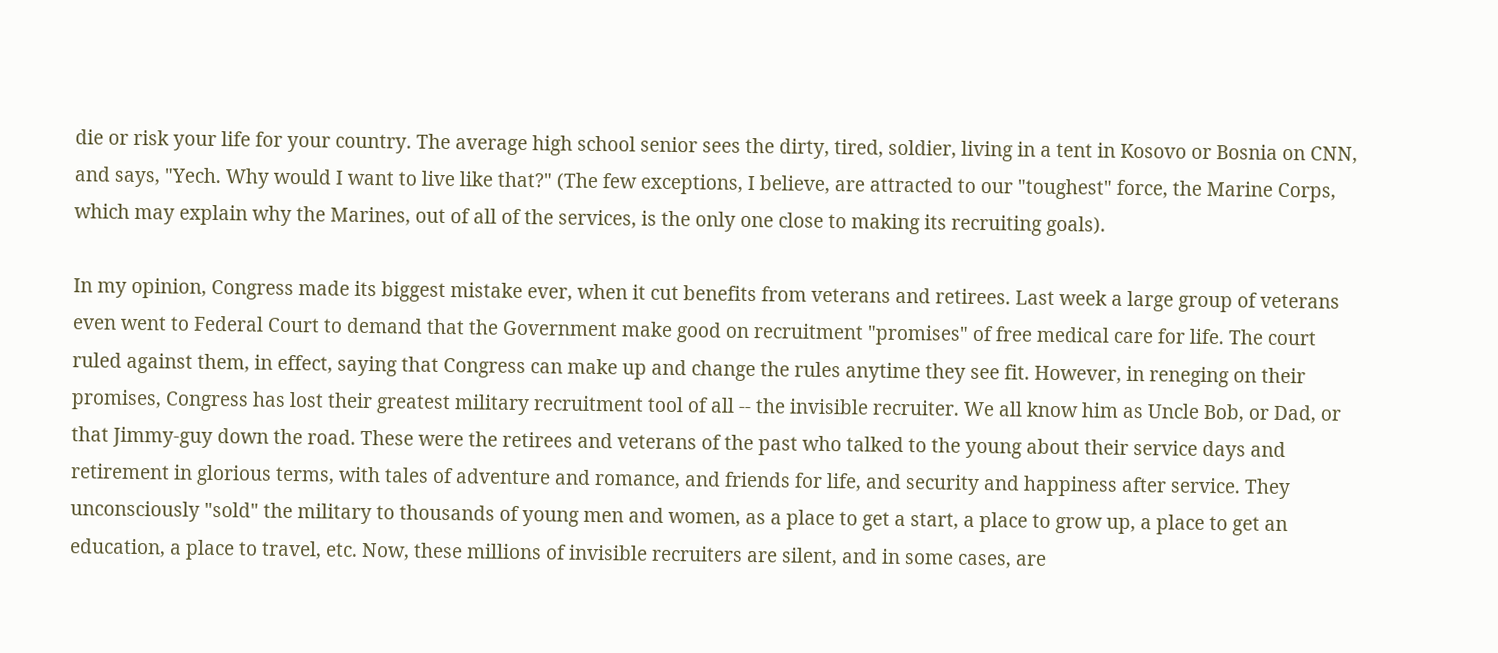die or risk your life for your country. The average high school senior sees the dirty, tired, soldier, living in a tent in Kosovo or Bosnia on CNN, and says, "Yech. Why would I want to live like that?" (The few exceptions, I believe, are attracted to our "toughest" force, the Marine Corps, which may explain why the Marines, out of all of the services, is the only one close to making its recruiting goals).

In my opinion, Congress made its biggest mistake ever, when it cut benefits from veterans and retirees. Last week a large group of veterans even went to Federal Court to demand that the Government make good on recruitment "promises" of free medical care for life. The court ruled against them, in effect, saying that Congress can make up and change the rules anytime they see fit. However, in reneging on their promises, Congress has lost their greatest military recruitment tool of all -- the invisible recruiter. We all know him as Uncle Bob, or Dad, or that Jimmy-guy down the road. These were the retirees and veterans of the past who talked to the young about their service days and retirement in glorious terms, with tales of adventure and romance, and friends for life, and security and happiness after service. They unconsciously "sold" the military to thousands of young men and women, as a place to get a start, a place to grow up, a place to get an education, a place to travel, etc. Now, these millions of invisible recruiters are silent, and in some cases, are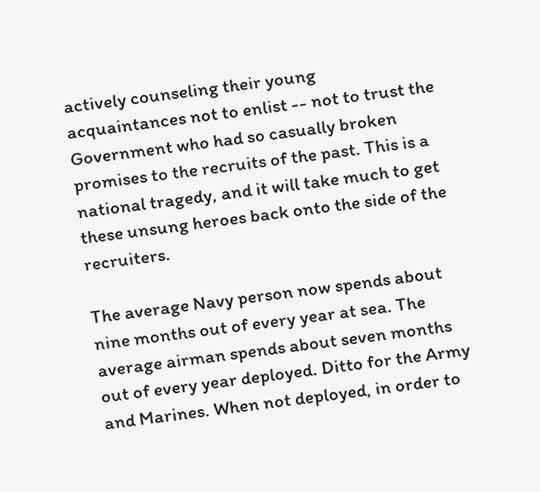actively counseling their young acquaintances not to enlist -- not to trust the Government who had so casually broken promises to the recruits of the past. This is a national tragedy, and it will take much to get these unsung heroes back onto the side of the recruiters.

The average Navy person now spends about nine months out of every year at sea. The average airman spends about seven months out of every year deployed. Ditto for the Army and Marines. When not deployed, in order to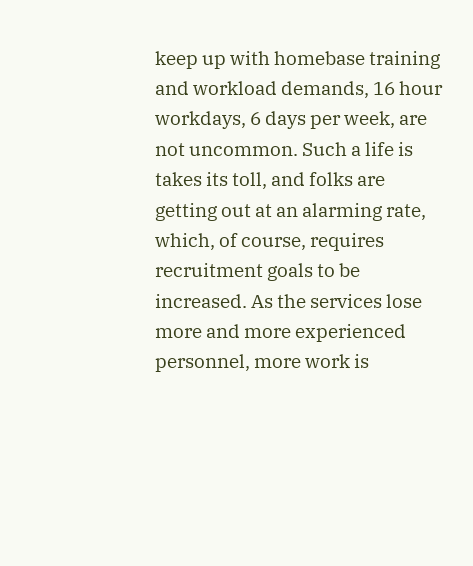keep up with homebase training and workload demands, 16 hour workdays, 6 days per week, are not uncommon. Such a life is takes its toll, and folks are getting out at an alarming rate, which, of course, requires recruitment goals to be increased. As the services lose more and more experienced personnel, more work is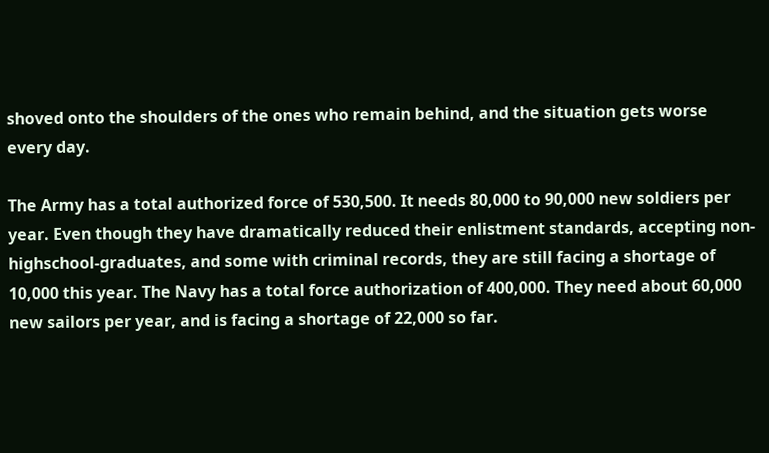shoved onto the shoulders of the ones who remain behind, and the situation gets worse every day.

The Army has a total authorized force of 530,500. It needs 80,000 to 90,000 new soldiers per year. Even though they have dramatically reduced their enlistment standards, accepting non-highschool-graduates, and some with criminal records, they are still facing a shortage of 10,000 this year. The Navy has a total force authorization of 400,000. They need about 60,000 new sailors per year, and is facing a shortage of 22,000 so far.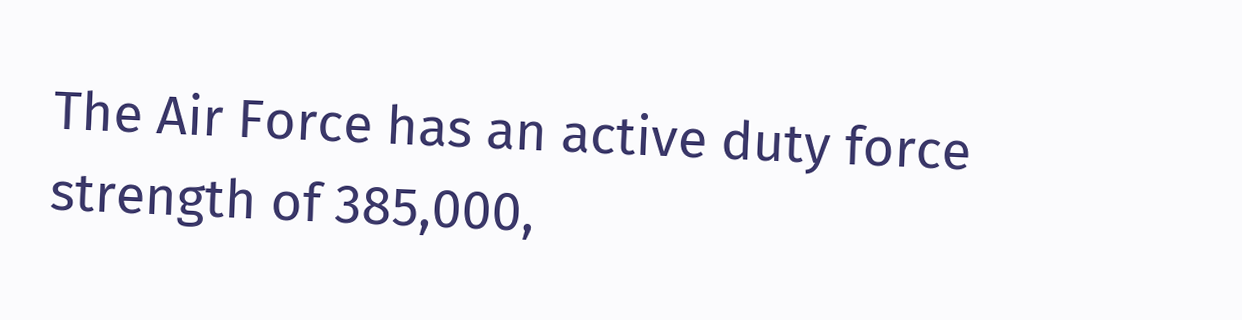The Air Force has an active duty force strength of 385,000,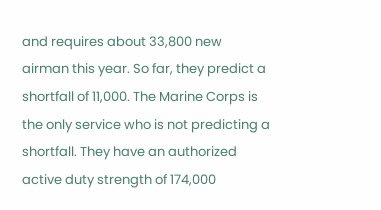and requires about 33,800 new airman this year. So far, they predict a shortfall of 11,000. The Marine Corps is the only service who is not predicting a shortfall. They have an authorized active duty strength of 174,000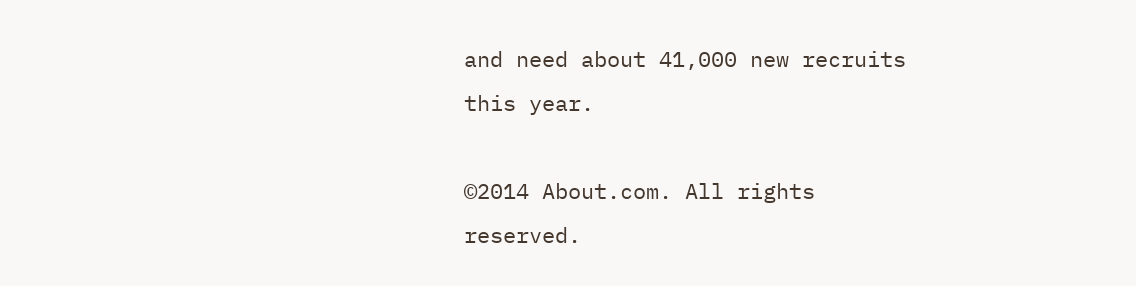and need about 41,000 new recruits this year.

©2014 About.com. All rights reserved.